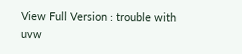View Full Version : trouble with uvw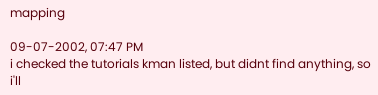mapping

09-07-2002, 07:47 PM
i checked the tutorials kman listed, but didnt find anything, so i'll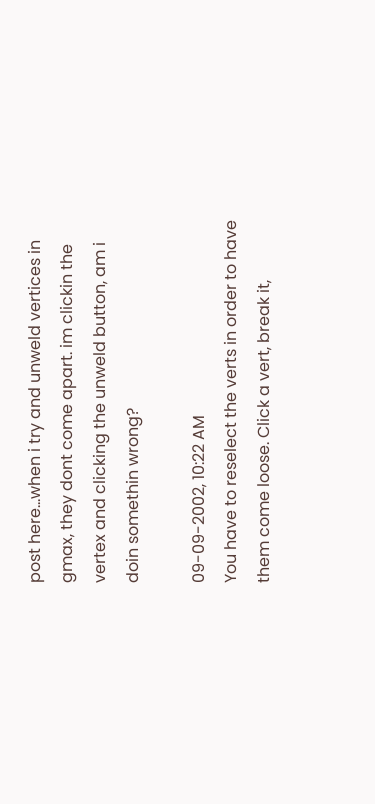post here...when i try and unweld vertices in gmax, they dont come apart. im clickin the vertex and clicking the unweld button, am i doin somethin wrong?

09-09-2002, 10:22 AM
You have to reselect the verts in order to have them come loose. Click a vert, break it,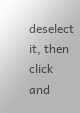deselect it, then click and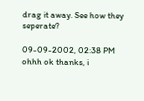drag it away. See how they seperate?

09-09-2002, 02:38 PM
ohhh ok thanks, i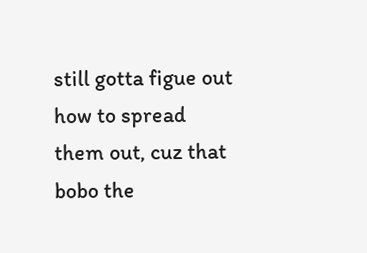still gotta figue out how to spread them out, cuz that bobo the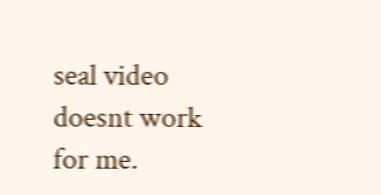seal video doesnt work for me.